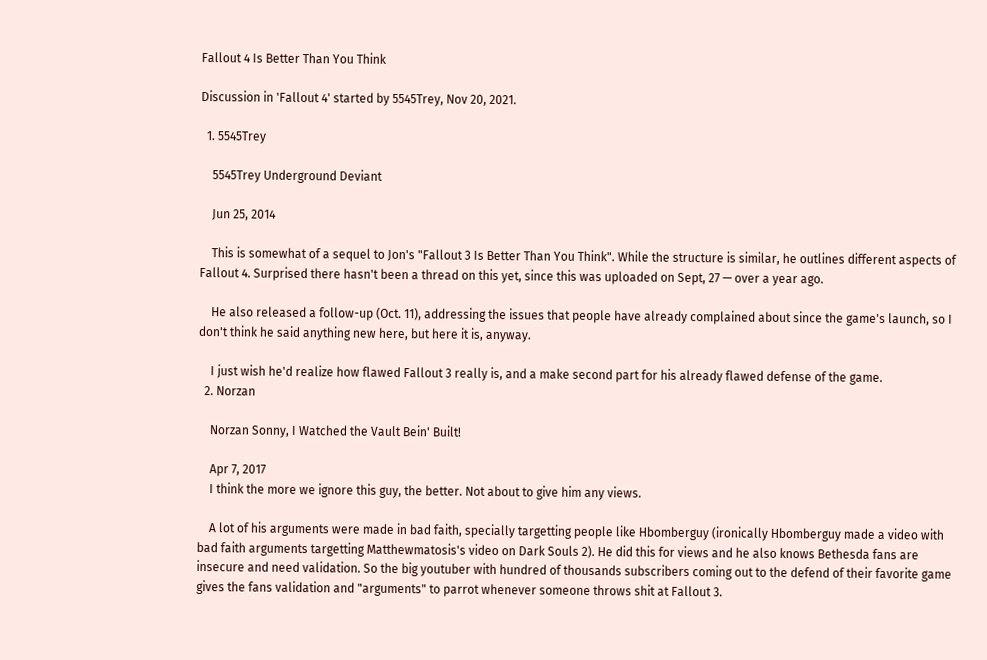Fallout 4 Is Better Than You Think

Discussion in 'Fallout 4' started by 5545Trey, Nov 20, 2021.

  1. 5545Trey

    5545Trey Underground Deviant

    Jun 25, 2014

    This is somewhat of a sequel to Jon's "Fallout 3 Is Better Than You Think". While the structure is similar, he outlines different aspects of Fallout 4. Surprised there hasn't been a thread on this yet, since this was uploaded on Sept, 27 — over a year ago.

    He also released a follow-up (Oct. 11), addressing the issues that people have already complained about since the game's launch, so I don't think he said anything new here, but here it is, anyway.

    I just wish he'd realize how flawed Fallout 3 really is, and a make second part for his already flawed defense of the game.
  2. Norzan

    Norzan Sonny, I Watched the Vault Bein' Built!

    Apr 7, 2017
    I think the more we ignore this guy, the better. Not about to give him any views.

    A lot of his arguments were made in bad faith, specially targetting people like Hbomberguy (ironically Hbomberguy made a video with bad faith arguments targetting Matthewmatosis's video on Dark Souls 2). He did this for views and he also knows Bethesda fans are insecure and need validation. So the big youtuber with hundred of thousands subscribers coming out to the defend of their favorite game gives the fans validation and "arguments" to parrot whenever someone throws shit at Fallout 3.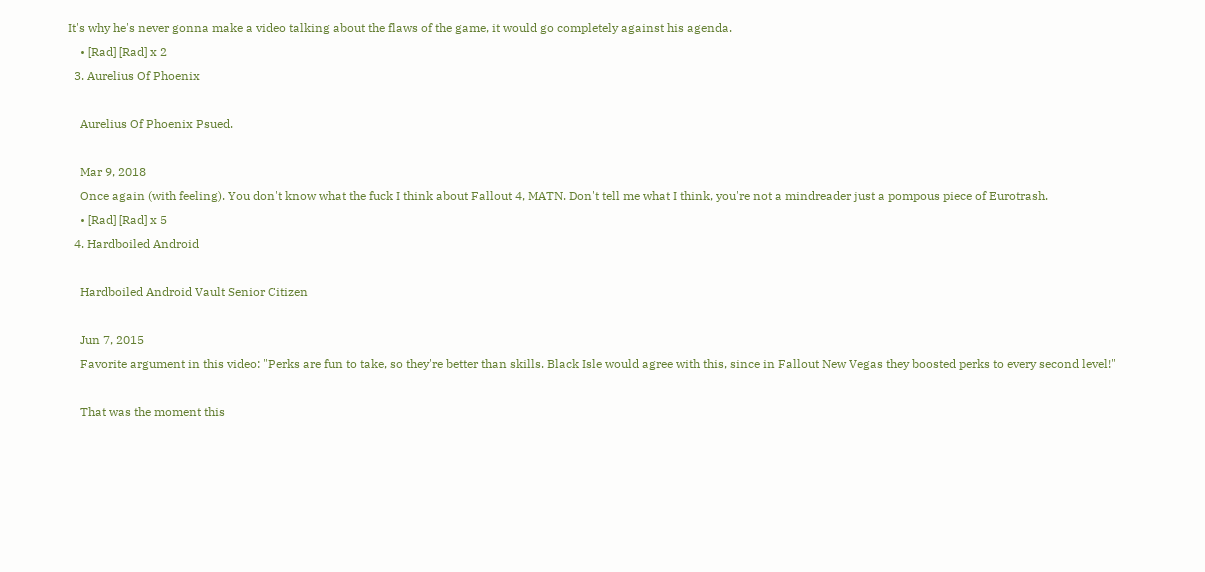It's why he's never gonna make a video talking about the flaws of the game, it would go completely against his agenda.
    • [Rad] [Rad] x 2
  3. Aurelius Of Phoenix

    Aurelius Of Phoenix Psued.

    Mar 9, 2018
    Once again (with feeling). You don't know what the fuck I think about Fallout 4, MATN. Don't tell me what I think, you're not a mindreader just a pompous piece of Eurotrash.
    • [Rad] [Rad] x 5
  4. Hardboiled Android

    Hardboiled Android Vault Senior Citizen

    Jun 7, 2015
    Favorite argument in this video: "Perks are fun to take, so they're better than skills. Black Isle would agree with this, since in Fallout New Vegas they boosted perks to every second level!"

    That was the moment this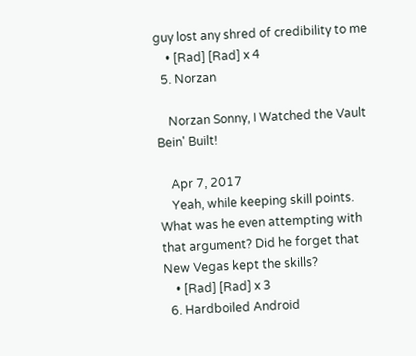guy lost any shred of credibility to me
    • [Rad] [Rad] x 4
  5. Norzan

    Norzan Sonny, I Watched the Vault Bein' Built!

    Apr 7, 2017
    Yeah, while keeping skill points. What was he even attempting with that argument? Did he forget that New Vegas kept the skills?
    • [Rad] [Rad] x 3
  6. Hardboiled Android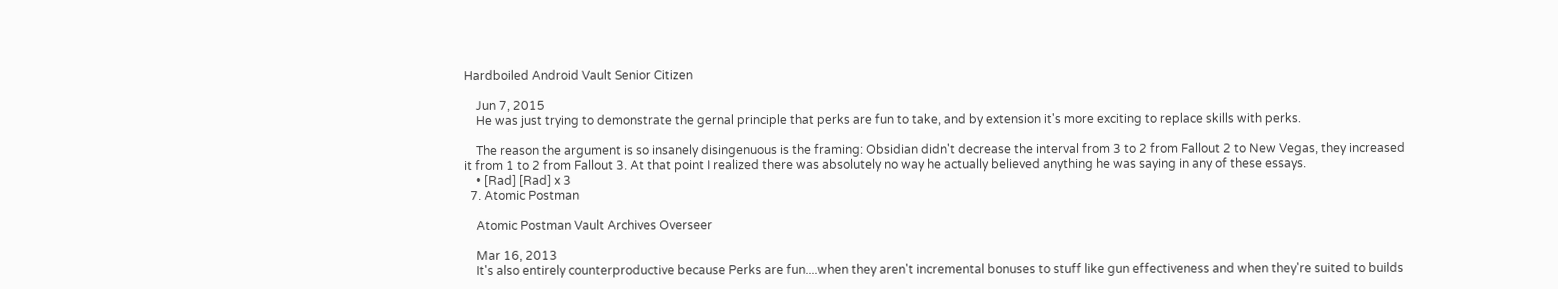Hardboiled Android Vault Senior Citizen

    Jun 7, 2015
    He was just trying to demonstrate the gernal principle that perks are fun to take, and by extension it's more exciting to replace skills with perks.

    The reason the argument is so insanely disingenuous is the framing: Obsidian didn't decrease the interval from 3 to 2 from Fallout 2 to New Vegas, they increased it from 1 to 2 from Fallout 3. At that point I realized there was absolutely no way he actually believed anything he was saying in any of these essays.
    • [Rad] [Rad] x 3
  7. Atomic Postman

    Atomic Postman Vault Archives Overseer

    Mar 16, 2013
    It's also entirely counterproductive because Perks are fun....when they aren't incremental bonuses to stuff like gun effectiveness and when they're suited to builds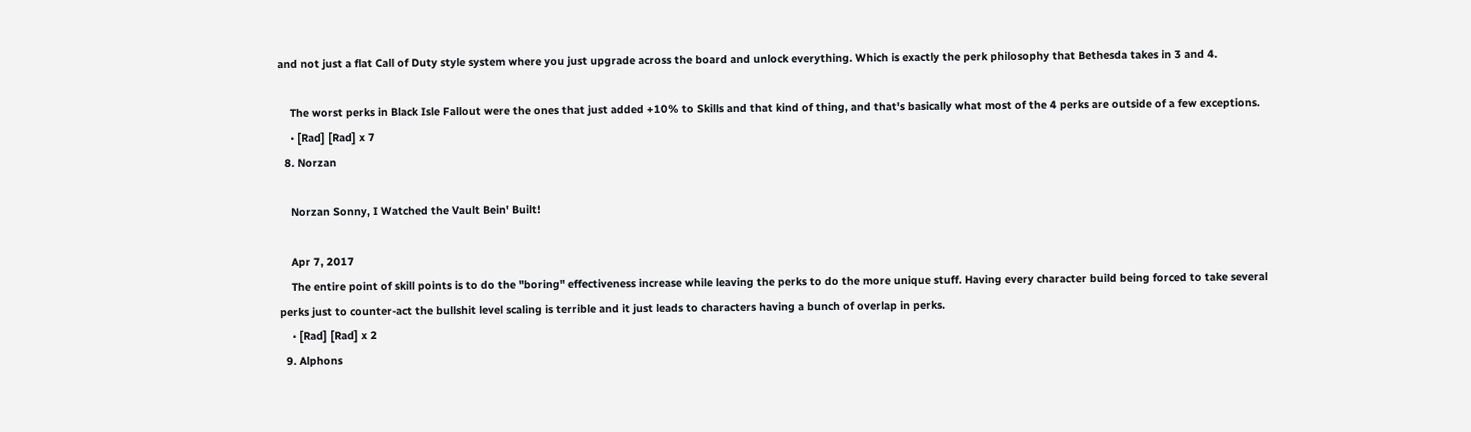and not just a flat Call of Duty style system where you just upgrade across the board and unlock everything. Which is exactly the perk philosophy that Bethesda takes in 3 and 4.

    The worst perks in Black Isle Fallout were the ones that just added +10% to Skills and that kind of thing, and that's basically what most of the 4 perks are outside of a few exceptions.
    • [Rad] [Rad] x 7
  8. Norzan

    Norzan Sonny, I Watched the Vault Bein' Built!

    Apr 7, 2017
    The entire point of skill points is to do the "boring" effectiveness increase while leaving the perks to do the more unique stuff. Having every character build being forced to take several perks just to counter-act the bullshit level scaling is terrible and it just leads to characters having a bunch of overlap in perks.
    • [Rad] [Rad] x 2
  9. Alphons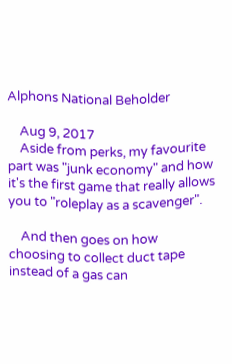Alphons National Beholder

    Aug 9, 2017
    Aside from perks, my favourite part was "junk economy" and how it's the first game that really allows you to "roleplay as a scavenger".

    And then goes on how choosing to collect duct tape instead of a gas can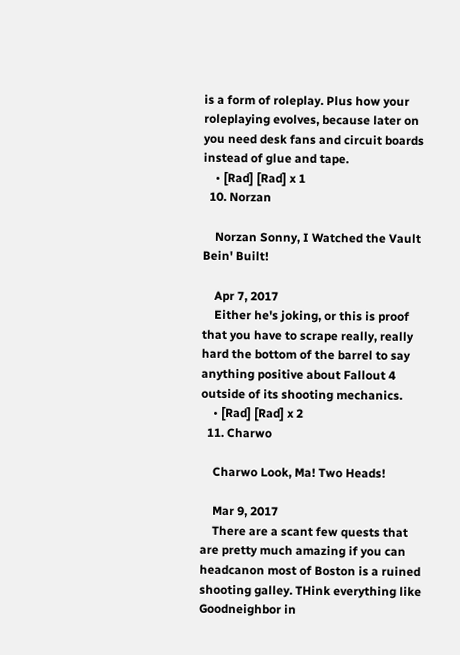is a form of roleplay. Plus how your roleplaying evolves, because later on you need desk fans and circuit boards instead of glue and tape.
    • [Rad] [Rad] x 1
  10. Norzan

    Norzan Sonny, I Watched the Vault Bein' Built!

    Apr 7, 2017
    Either he's joking, or this is proof that you have to scrape really, really hard the bottom of the barrel to say anything positive about Fallout 4 outside of its shooting mechanics.
    • [Rad] [Rad] x 2
  11. Charwo

    Charwo Look, Ma! Two Heads!

    Mar 9, 2017
    There are a scant few quests that are pretty much amazing if you can headcanon most of Boston is a ruined shooting galley. THink everything like Goodneighbor in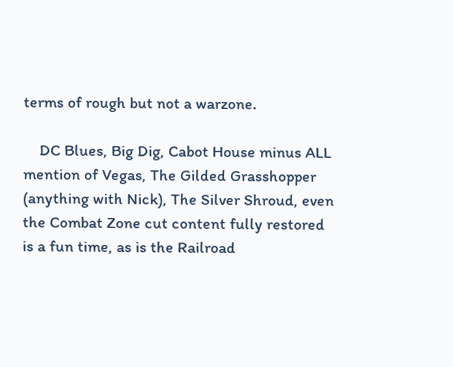terms of rough but not a warzone.

    DC Blues, Big Dig, Cabot House minus ALL mention of Vegas, The Gilded Grasshopper (anything with Nick), The Silver Shroud, even the Combat Zone cut content fully restored is a fun time, as is the Railroad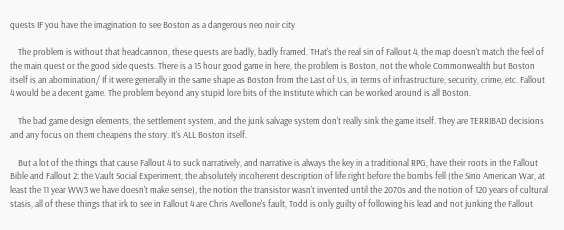quests IF you have the imagination to see Boston as a dangerous neo noir city

    The problem is without that headcannon, these quests are badly, badly framed. THat's the real sin of Fallout 4, the map doesn't match the feel of the main quest or the good side quests. There is a 15 hour good game in here, the problem is Boston, not the whole Commonwealth but Boston itself is an abomination/ If it were generally in the same shape as Boston from the Last of Us, in terms of infrastructure, security, crime, etc. Fallout 4 would be a decent game. The problem beyond any stupid lore bits of the Institute which can be worked around is all Boston.

    The bad game design elements, the settlement system, and the junk salvage system don't really sink the game itself. They are TERRIBAD decisions and any focus on them cheapens the story. It's ALL Boston itself.

    But a lot of the things that cause Fallout 4 to suck narratively, and narrative is always the key in a traditional RPG, have their roots in the Fallout Bible and Fallout 2: the Vault Social Experiment, the absolutely incoherent description of life right before the bombs fell (the Sino American War, at least the 11 year WW3 we have doesn't make sense), the notion the transistor wasn't invented until the 2070s and the notion of 120 years of cultural stasis, all of these things that irk to see in Fallout 4 are Chris Avellone's fault, Todd is only guilty of following his lead and not junking the Fallout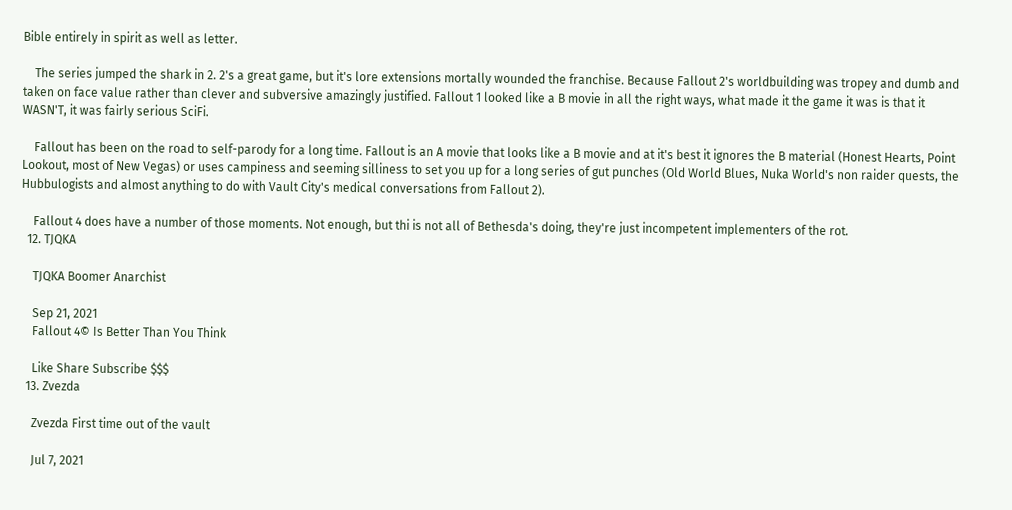Bible entirely in spirit as well as letter.

    The series jumped the shark in 2. 2's a great game, but it's lore extensions mortally wounded the franchise. Because Fallout 2's worldbuilding was tropey and dumb and taken on face value rather than clever and subversive amazingly justified. Fallout 1 looked like a B movie in all the right ways, what made it the game it was is that it WASN'T, it was fairly serious SciFi.

    Fallout has been on the road to self-parody for a long time. Fallout is an A movie that looks like a B movie and at it's best it ignores the B material (Honest Hearts, Point Lookout, most of New Vegas) or uses campiness and seeming silliness to set you up for a long series of gut punches (Old World Blues, Nuka World's non raider quests, the Hubbulogists and almost anything to do with Vault City's medical conversations from Fallout 2).

    Fallout 4 does have a number of those moments. Not enough, but thi is not all of Bethesda's doing, they're just incompetent implementers of the rot.
  12. TJQKA

    TJQKA Boomer Anarchist

    Sep 21, 2021
    Fallout 4© Is Better Than You Think

    Like Share Subscribe $$$
  13. Zvezda

    Zvezda First time out of the vault

    Jul 7, 2021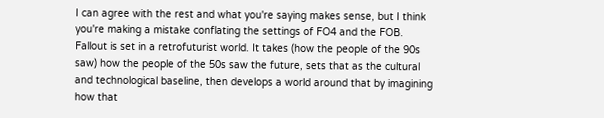I can agree with the rest and what you're saying makes sense, but I think you're making a mistake conflating the settings of FO4 and the FOB. Fallout is set in a retrofuturist world. It takes (how the people of the 90s saw) how the people of the 50s saw the future, sets that as the cultural and technological baseline, then develops a world around that by imagining how that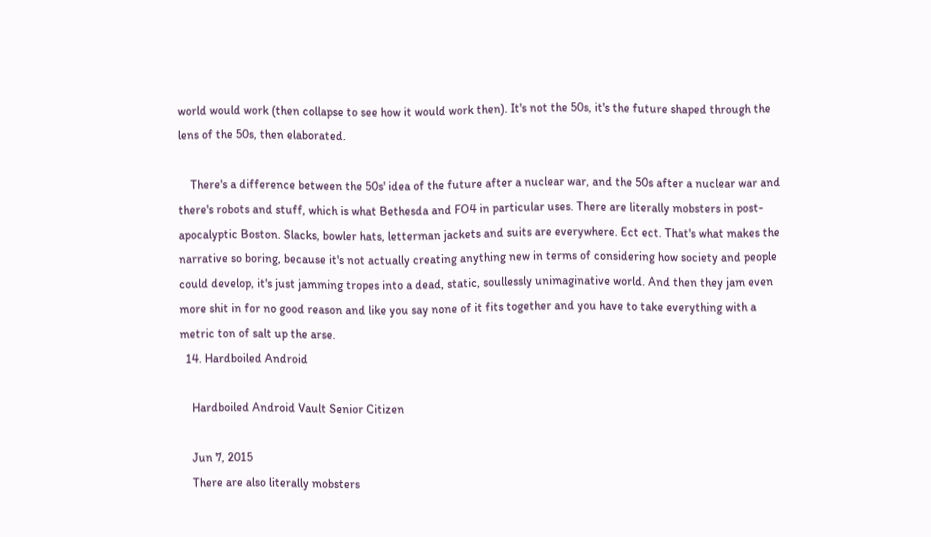world would work (then collapse to see how it would work then). It's not the 50s, it's the future shaped through the lens of the 50s, then elaborated.

    There's a difference between the 50s' idea of the future after a nuclear war, and the 50s after a nuclear war and there's robots and stuff, which is what Bethesda and FO4 in particular uses. There are literally mobsters in post-apocalyptic Boston. Slacks, bowler hats, letterman jackets and suits are everywhere. Ect ect. That's what makes the narrative so boring, because it's not actually creating anything new in terms of considering how society and people could develop, it's just jamming tropes into a dead, static, soullessly unimaginative world. And then they jam even more shit in for no good reason and like you say none of it fits together and you have to take everything with a metric ton of salt up the arse.
  14. Hardboiled Android

    Hardboiled Android Vault Senior Citizen

    Jun 7, 2015
    There are also literally mobsters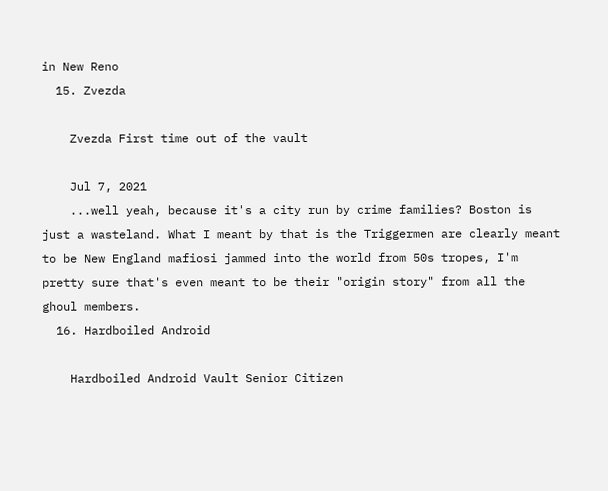in New Reno
  15. Zvezda

    Zvezda First time out of the vault

    Jul 7, 2021
    ...well yeah, because it's a city run by crime families? Boston is just a wasteland. What I meant by that is the Triggermen are clearly meant to be New England mafiosi jammed into the world from 50s tropes, I'm pretty sure that's even meant to be their "origin story" from all the ghoul members.
  16. Hardboiled Android

    Hardboiled Android Vault Senior Citizen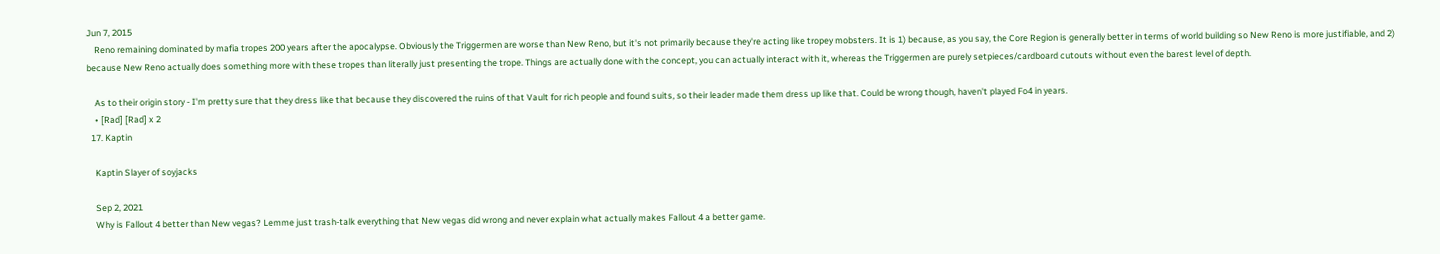Jun 7, 2015
    Reno remaining dominated by mafia tropes 200 years after the apocalypse. Obviously the Triggermen are worse than New Reno, but it's not primarily because they're acting like tropey mobsters. It is 1) because, as you say, the Core Region is generally better in terms of world building so New Reno is more justifiable, and 2) because New Reno actually does something more with these tropes than literally just presenting the trope. Things are actually done with the concept, you can actually interact with it, whereas the Triggermen are purely setpieces/cardboard cutouts without even the barest level of depth.

    As to their origin story - I'm pretty sure that they dress like that because they discovered the ruins of that Vault for rich people and found suits, so their leader made them dress up like that. Could be wrong though, haven't played Fo4 in years.
    • [Rad] [Rad] x 2
  17. Kaptin

    Kaptin Slayer of soyjacks

    Sep 2, 2021
    Why is Fallout 4 better than New vegas? Lemme just trash-talk everything that New vegas did wrong and never explain what actually makes Fallout 4 a better game.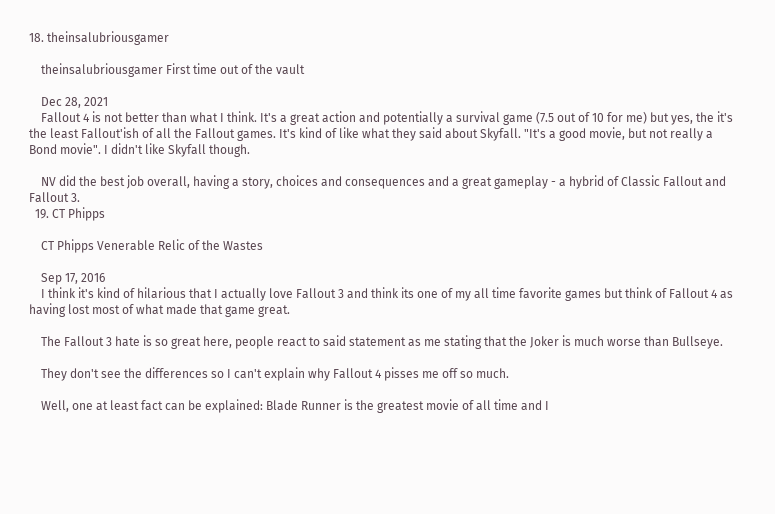18. theinsalubriousgamer

    theinsalubriousgamer First time out of the vault

    Dec 28, 2021
    Fallout 4 is not better than what I think. It's a great action and potentially a survival game (7.5 out of 10 for me) but yes, the it's the least Fallout'ish of all the Fallout games. It's kind of like what they said about Skyfall. "It's a good movie, but not really a Bond movie". I didn't like Skyfall though.

    NV did the best job overall, having a story, choices and consequences and a great gameplay - a hybrid of Classic Fallout and Fallout 3.
  19. CT Phipps

    CT Phipps Venerable Relic of the Wastes

    Sep 17, 2016
    I think it's kind of hilarious that I actually love Fallout 3 and think its one of my all time favorite games but think of Fallout 4 as having lost most of what made that game great.

    The Fallout 3 hate is so great here, people react to said statement as me stating that the Joker is much worse than Bullseye.

    They don't see the differences so I can't explain why Fallout 4 pisses me off so much.

    Well, one at least fact can be explained: Blade Runner is the greatest movie of all time and I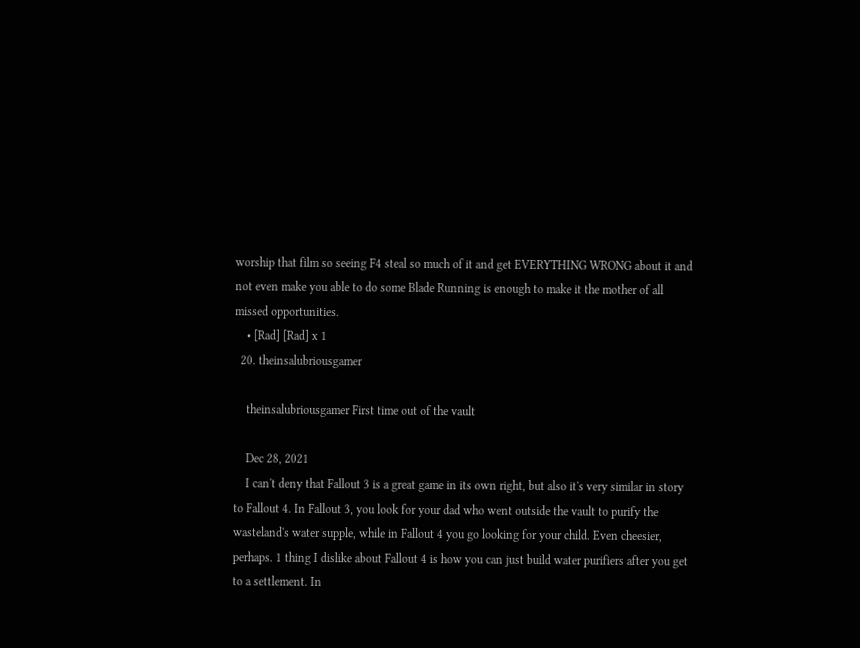worship that film so seeing F4 steal so much of it and get EVERYTHING WRONG about it and not even make you able to do some Blade Running is enough to make it the mother of all missed opportunities.
    • [Rad] [Rad] x 1
  20. theinsalubriousgamer

    theinsalubriousgamer First time out of the vault

    Dec 28, 2021
    I can't deny that Fallout 3 is a great game in its own right, but also it's very similar in story to Fallout 4. In Fallout 3, you look for your dad who went outside the vault to purify the wasteland's water supple, while in Fallout 4 you go looking for your child. Even cheesier, perhaps. 1 thing I dislike about Fallout 4 is how you can just build water purifiers after you get to a settlement. In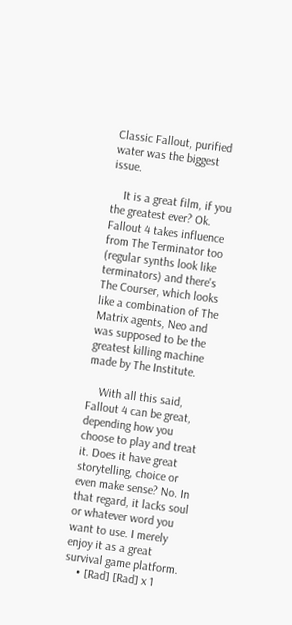Classic Fallout, purified water was the biggest issue.

    It is a great film, if you the greatest ever? Ok. Fallout 4 takes influence from The Terminator too (regular synths look like terminators) and there's The Courser, which looks like a combination of The Matrix agents, Neo and was supposed to be the greatest killing machine made by The Institute.

    With all this said, Fallout 4 can be great, depending how you choose to play and treat it. Does it have great storytelling, choice or even make sense? No. In that regard, it lacks soul or whatever word you want to use. I merely enjoy it as a great survival game platform.
    • [Rad] [Rad] x 1